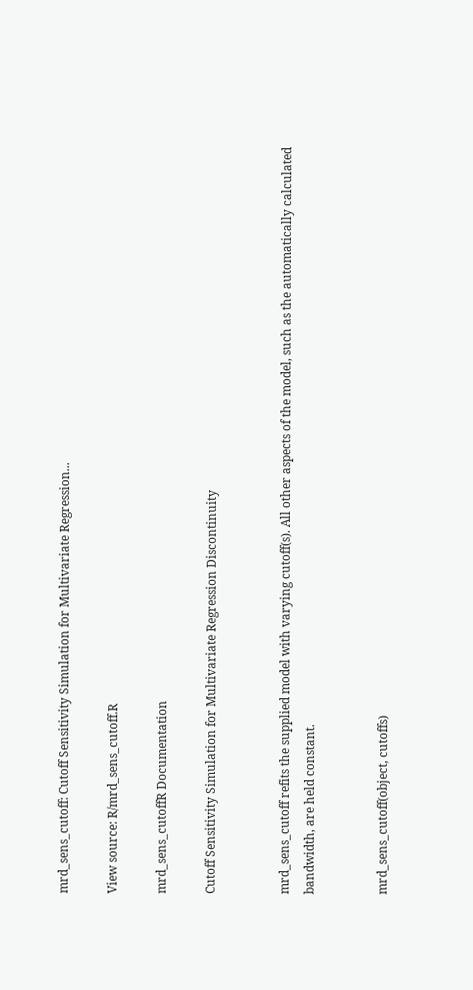mrd_sens_cutoff: Cutoff Sensitivity Simulation for Multivariate Regression...

View source: R/mrd_sens_cutoff.R

mrd_sens_cutoffR Documentation

Cutoff Sensitivity Simulation for Multivariate Regression Discontinuity


mrd_sens_cutoff refits the supplied model with varying cutoff(s). All other aspects of the model, such as the automatically calculated bandwidth, are held constant.


mrd_sens_cutoff(object, cutoffs)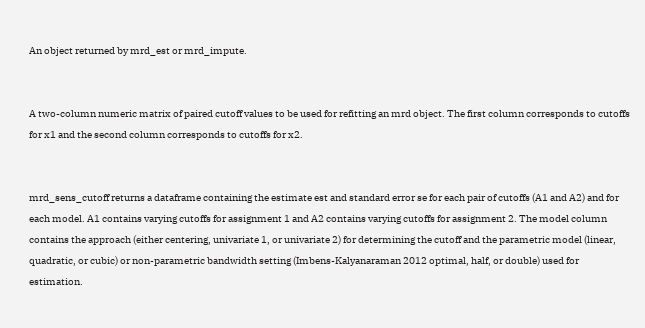An object returned by mrd_est or mrd_impute.


A two-column numeric matrix of paired cutoff values to be used for refitting an mrd object. The first column corresponds to cutoffs for x1 and the second column corresponds to cutoffs for x2.


mrd_sens_cutoff returns a dataframe containing the estimate est and standard error se for each pair of cutoffs (A1 and A2) and for each model. A1 contains varying cutoffs for assignment 1 and A2 contains varying cutoffs for assignment 2. The model column contains the approach (either centering, univariate 1, or univariate 2) for determining the cutoff and the parametric model (linear, quadratic, or cubic) or non-parametric bandwidth setting (Imbens-Kalyanaraman 2012 optimal, half, or double) used for estimation.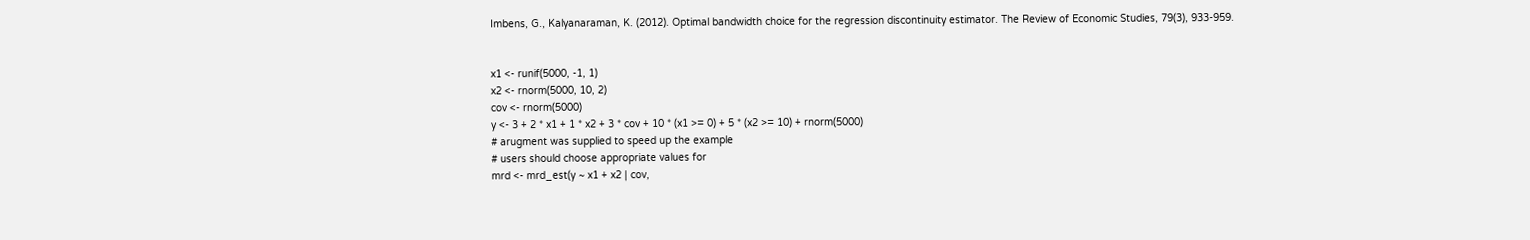Imbens, G., Kalyanaraman, K. (2012). Optimal bandwidth choice for the regression discontinuity estimator. The Review of Economic Studies, 79(3), 933-959.


x1 <- runif(5000, -1, 1)
x2 <- rnorm(5000, 10, 2)
cov <- rnorm(5000)
y <- 3 + 2 * x1 + 1 * x2 + 3 * cov + 10 * (x1 >= 0) + 5 * (x2 >= 10) + rnorm(5000)
# arugment was supplied to speed up the example
# users should choose appropriate values for
mrd <- mrd_est(y ~ x1 + x2 | cov,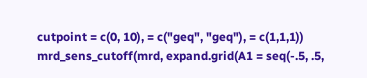cutpoint = c(0, 10), = c("geq", "geq"), = c(1,1,1))
mrd_sens_cutoff(mrd, expand.grid(A1 = seq(-.5, .5,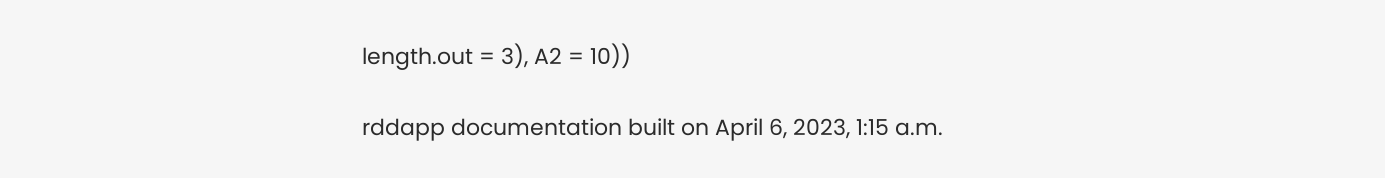length.out = 3), A2 = 10))

rddapp documentation built on April 6, 2023, 1:15 a.m.